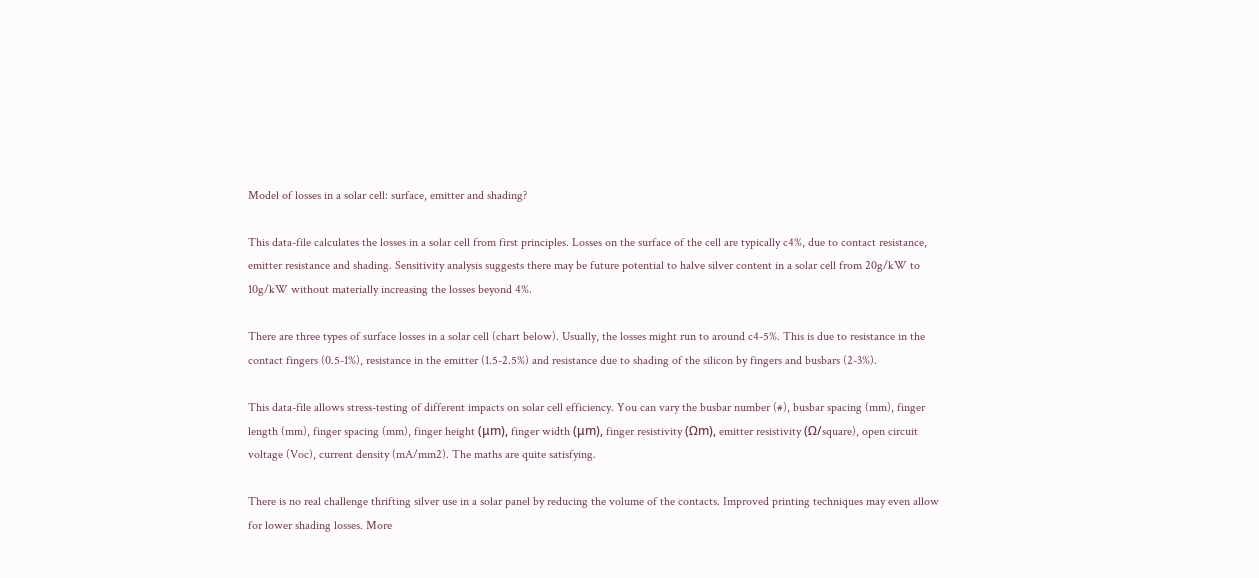Model of losses in a solar cell: surface, emitter and shading?

This data-file calculates the losses in a solar cell from first principles. Losses on the surface of the cell are typically c4%, due to contact resistance, emitter resistance and shading. Sensitivity analysis suggests there may be future potential to halve silver content in a solar cell from 20g/kW to 10g/kW without materially increasing the losses beyond 4%.

There are three types of surface losses in a solar cell (chart below). Usually, the losses might run to around c4-5%. This is due to resistance in the contact fingers (0.5-1%), resistance in the emitter (1.5-2.5%) and resistance due to shading of the silicon by fingers and busbars (2-3%).

This data-file allows stress-testing of different impacts on solar cell efficiency. You can vary the busbar number (#), busbar spacing (mm), finger length (mm), finger spacing (mm), finger height (μm), finger width (μm), finger resistivity (Ωm), emitter resistivity (Ω/square), open circuit voltage (Voc), current density (mA/mm2). The maths are quite satisfying.

There is no real challenge thrifting silver use in a solar panel by reducing the volume of the contacts. Improved printing techniques may even allow for lower shading losses. More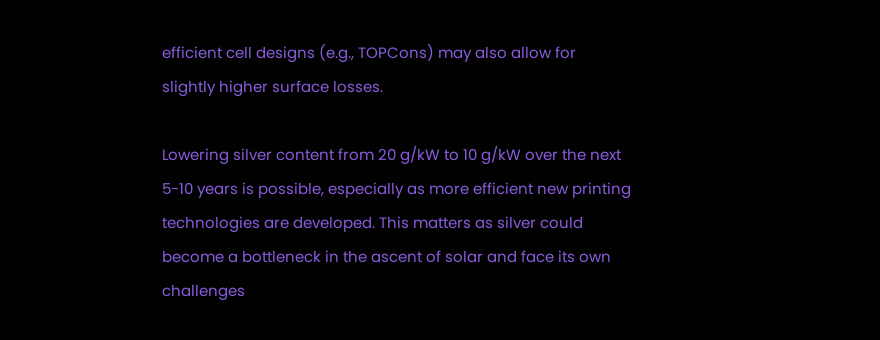efficient cell designs (e.g., TOPCons) may also allow for slightly higher surface losses.

Lowering silver content from 20 g/kW to 10 g/kW over the next 5-10 years is possible, especially as more efficient new printing technologies are developed. This matters as silver could become a bottleneck in the ascent of solar and face its own challenges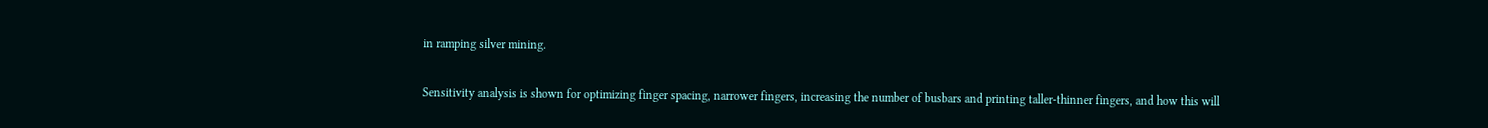in ramping silver mining.

Sensitivity analysis is shown for optimizing finger spacing, narrower fingers, increasing the number of busbars and printing taller-thinner fingers, and how this will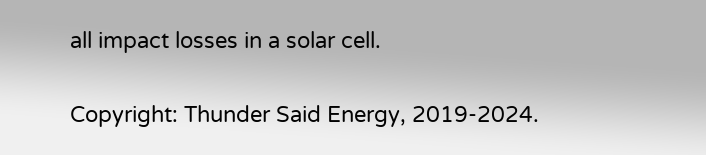all impact losses in a solar cell.

Copyright: Thunder Said Energy, 2019-2024.